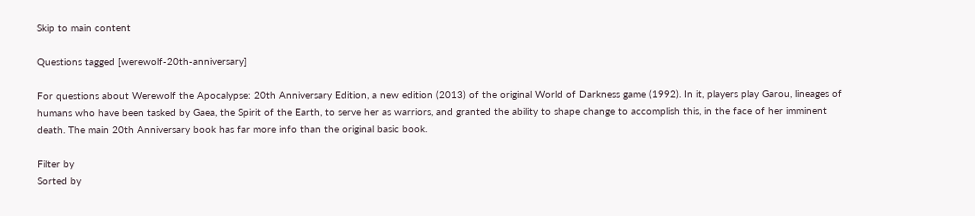Skip to main content

Questions tagged [werewolf-20th-anniversary]

For questions about Werewolf the Apocalypse: 20th Anniversary Edition, a new edition (2013) of the original World of Darkness game (1992). In it, players play Garou, lineages of humans who have been tasked by Gaea, the Spirit of the Earth, to serve her as warriors, and granted the ability to shape change to accomplish this, in the face of her imminent death. The main 20th Anniversary book has far more info than the original basic book.

Filter by
Sorted by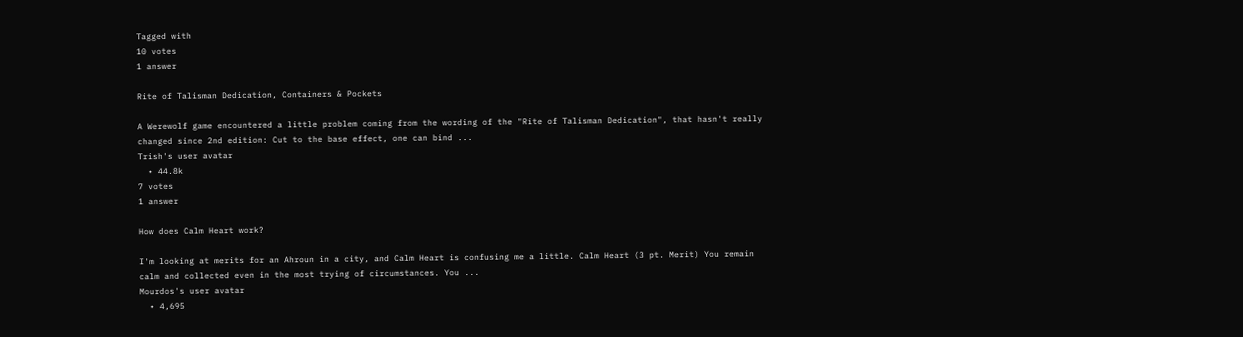Tagged with
10 votes
1 answer

Rite of Talisman Dedication, Containers & Pockets

A Werewolf game encountered a little problem coming from the wording of the "Rite of Talisman Dedication", that hasn't really changed since 2nd edition: Cut to the base effect, one can bind ...
Trish's user avatar
  • 44.8k
7 votes
1 answer

How does Calm Heart work?

I'm looking at merits for an Ahroun in a city, and Calm Heart is confusing me a little. Calm Heart (3 pt. Merit) You remain calm and collected even in the most trying of circumstances. You ...
Mourdos's user avatar
  • 4,695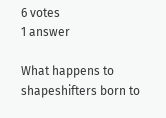6 votes
1 answer

What happens to shapeshifters born to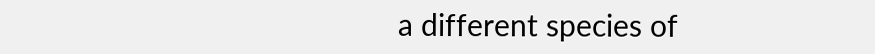a different species of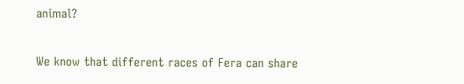animal?

We know that different races of Fera can share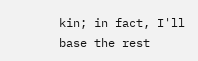kin; in fact, I'll base the rest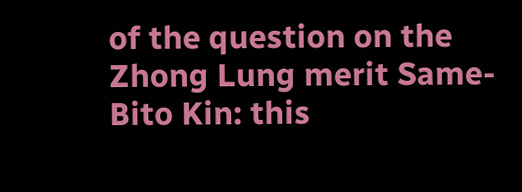of the question on the Zhong Lung merit Same-Bito Kin: this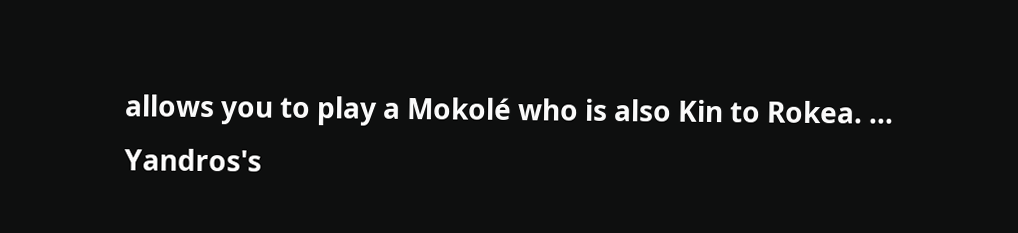allows you to play a Mokolé who is also Kin to Rokea. ...
Yandros's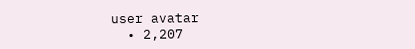user avatar
  • 2,207